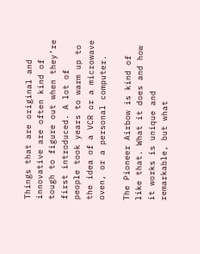Things that are original and innovative are often kind of tough to figure out when they’re first introduced. A lot of people took years to warm up to the idea of a VCR or a microwave oven, or a personal computer.

The Pioneer Airbow is kind of like that. What it does and how it works is unique and remarkable, but what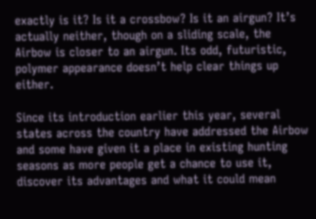exactly is it? Is it a crossbow? Is it an airgun? It’s actually neither, though on a sliding scale, the Airbow is closer to an airgun. Its odd, futuristic, polymer appearance doesn’t help clear things up either.

Since its introduction earlier this year, several states across the country have addressed the Airbow and some have given it a place in existing hunting seasons as more people get a chance to use it, discover its advantages and what it could mean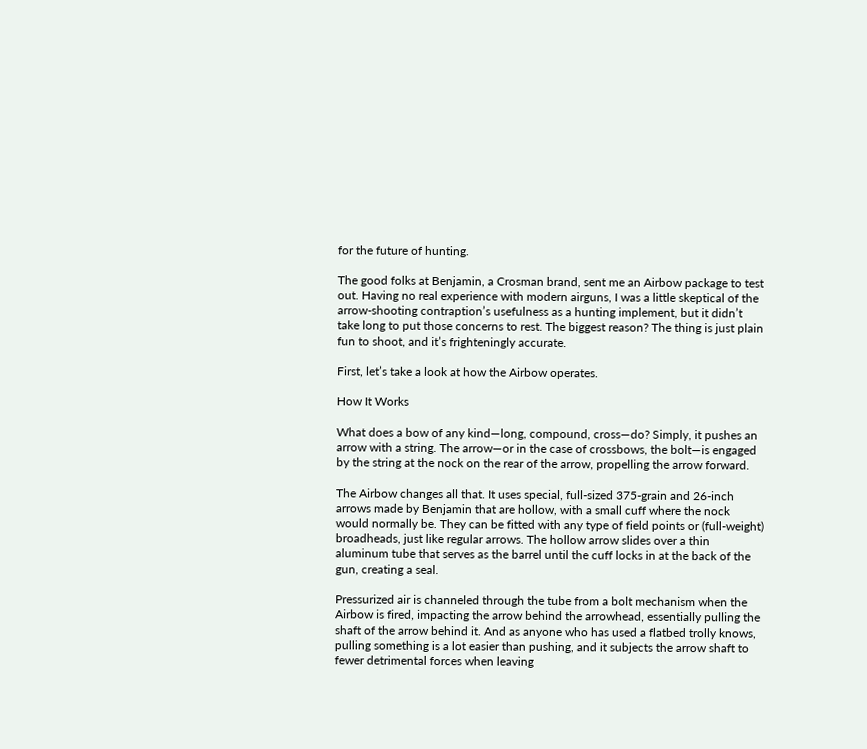for the future of hunting.

The good folks at Benjamin, a Crosman brand, sent me an Airbow package to test out. Having no real experience with modern airguns, I was a little skeptical of the arrow-shooting contraption’s usefulness as a hunting implement, but it didn’t take long to put those concerns to rest. The biggest reason? The thing is just plain fun to shoot, and it’s frighteningly accurate.

First, let’s take a look at how the Airbow operates.

How It Works

What does a bow of any kind—long, compound, cross—do? Simply, it pushes an arrow with a string. The arrow—or in the case of crossbows, the bolt—is engaged by the string at the nock on the rear of the arrow, propelling the arrow forward.

The Airbow changes all that. It uses special, full-sized 375-grain and 26-inch arrows made by Benjamin that are hollow, with a small cuff where the nock would normally be. They can be fitted with any type of field points or (full-weight) broadheads, just like regular arrows. The hollow arrow slides over a thin aluminum tube that serves as the barrel until the cuff locks in at the back of the gun, creating a seal.

Pressurized air is channeled through the tube from a bolt mechanism when the Airbow is fired, impacting the arrow behind the arrowhead, essentially pulling the shaft of the arrow behind it. And as anyone who has used a flatbed trolly knows, pulling something is a lot easier than pushing, and it subjects the arrow shaft to fewer detrimental forces when leaving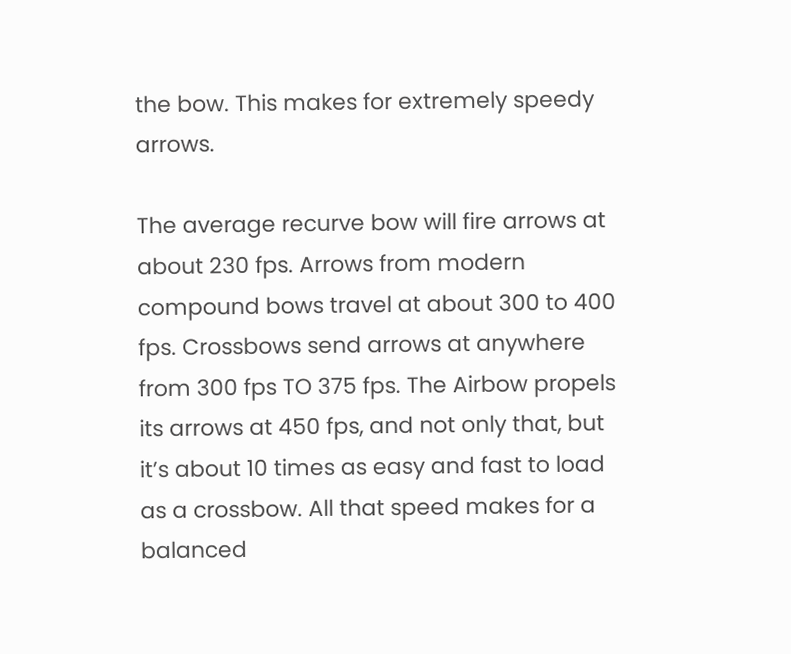the bow. This makes for extremely speedy arrows.

The average recurve bow will fire arrows at about 230 fps. Arrows from modern compound bows travel at about 300 to 400 fps. Crossbows send arrows at anywhere from 300 fps TO 375 fps. The Airbow propels its arrows at 450 fps, and not only that, but it’s about 10 times as easy and fast to load as a crossbow. All that speed makes for a balanced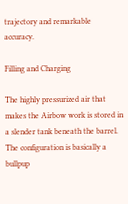trajectory and remarkable accuracy.

Filling and Charging

The highly pressurized air that makes the Airbow work is stored in a slender tank beneath the barrel. The configuration is basically a bullpup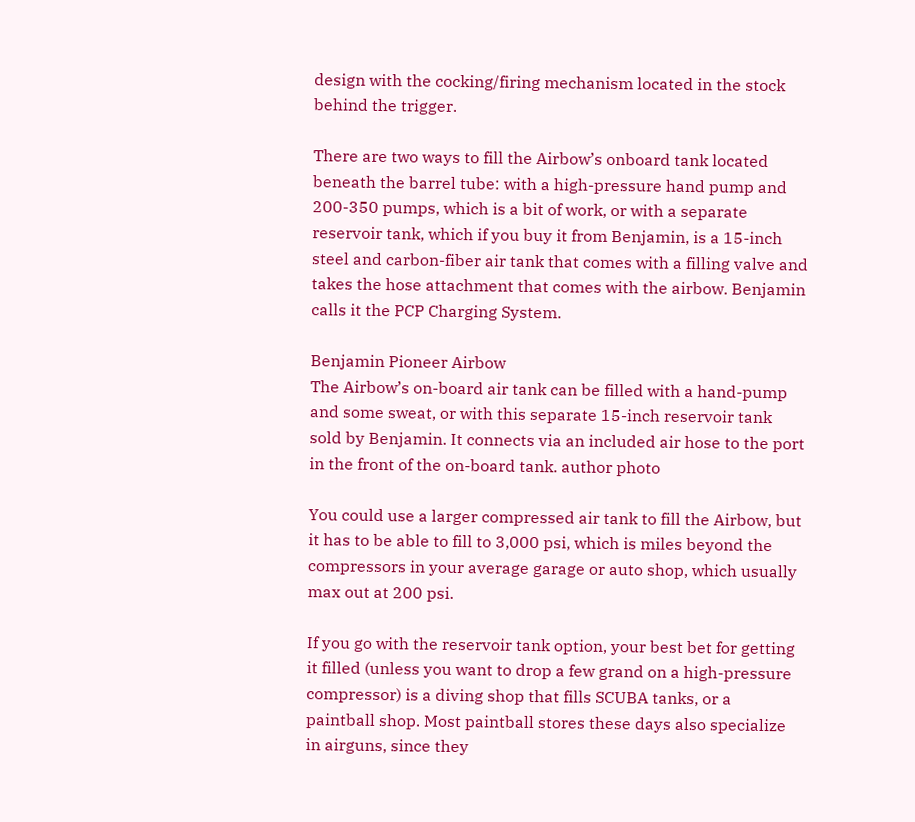design with the cocking/firing mechanism located in the stock behind the trigger.

There are two ways to fill the Airbow’s onboard tank located beneath the barrel tube: with a high-pressure hand pump and 200-350 pumps, which is a bit of work, or with a separate reservoir tank, which if you buy it from Benjamin, is a 15-inch steel and carbon-fiber air tank that comes with a filling valve and takes the hose attachment that comes with the airbow. Benjamin calls it the PCP Charging System.

Benjamin Pioneer Airbow
The Airbow’s on-board air tank can be filled with a hand-pump and some sweat, or with this separate 15-inch reservoir tank sold by Benjamin. It connects via an included air hose to the port in the front of the on-board tank. author photo

You could use a larger compressed air tank to fill the Airbow, but it has to be able to fill to 3,000 psi, which is miles beyond the compressors in your average garage or auto shop, which usually max out at 200 psi.

If you go with the reservoir tank option, your best bet for getting it filled (unless you want to drop a few grand on a high-pressure compressor) is a diving shop that fills SCUBA tanks, or a paintball shop. Most paintball stores these days also specialize in airguns, since they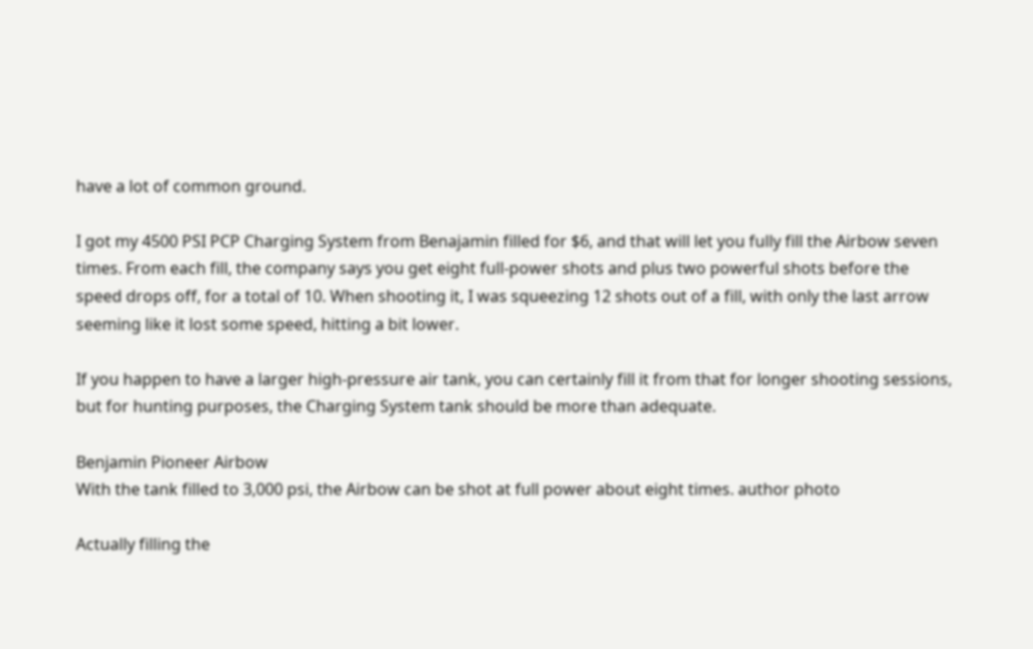have a lot of common ground.

I got my 4500 PSI PCP Charging System from Benajamin filled for $6, and that will let you fully fill the Airbow seven times. From each fill, the company says you get eight full-power shots and plus two powerful shots before the speed drops off, for a total of 10. When shooting it, I was squeezing 12 shots out of a fill, with only the last arrow seeming like it lost some speed, hitting a bit lower.

If you happen to have a larger high-pressure air tank, you can certainly fill it from that for longer shooting sessions, but for hunting purposes, the Charging System tank should be more than adequate.

Benjamin Pioneer Airbow
With the tank filled to 3,000 psi, the Airbow can be shot at full power about eight times. author photo

Actually filling the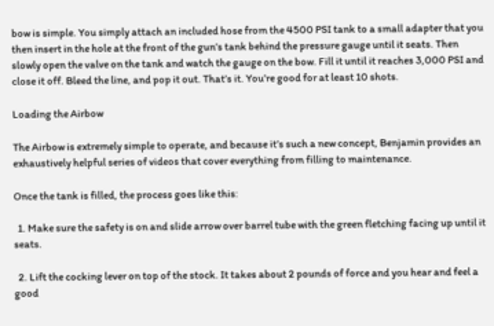bow is simple. You simply attach an included hose from the 4500 PSI tank to a small adapter that you then insert in the hole at the front of the gun’s tank behind the pressure gauge until it seats. Then slowly open the valve on the tank and watch the gauge on the bow. Fill it until it reaches 3,000 PSI and close it off. Bleed the line, and pop it out. That’s it. You’re good for at least 10 shots.

Loading the Airbow

The Airbow is extremely simple to operate, and because it’s such a new concept, Benjamin provides an exhaustively helpful series of videos that cover everything from filling to maintenance.

Once the tank is filled, the process goes like this:

  1. Make sure the safety is on and slide arrow over barrel tube with the green fletching facing up until it seats.

  2. Lift the cocking lever on top of the stock. It takes about 2 pounds of force and you hear and feel a good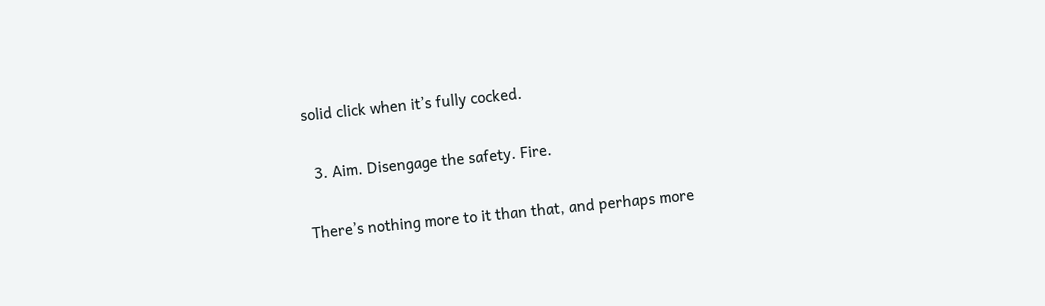solid click when it’s fully cocked.

  3. Aim. Disengage the safety. Fire.

There’s nothing more to it than that, and perhaps more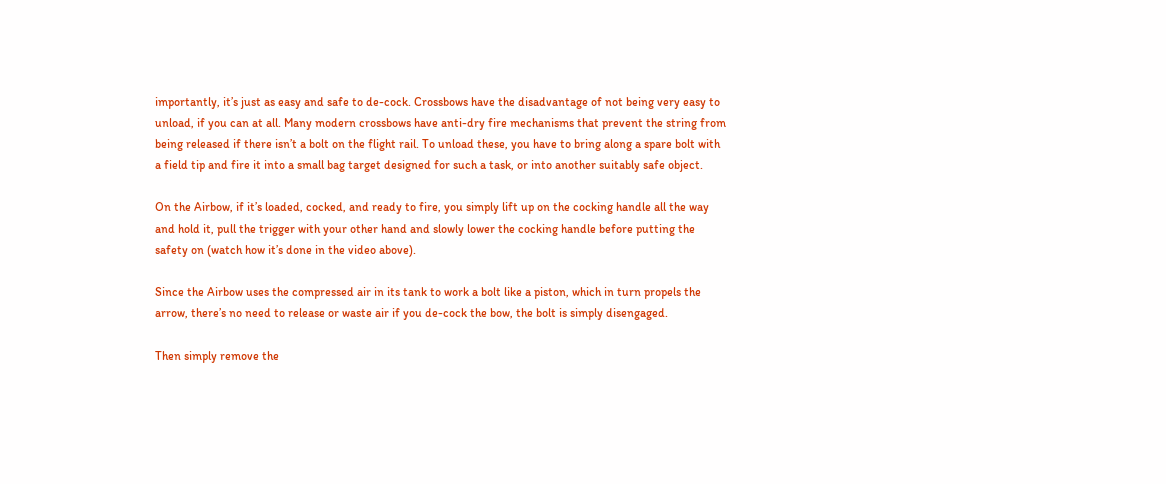importantly, it’s just as easy and safe to de-cock. Crossbows have the disadvantage of not being very easy to unload, if you can at all. Many modern crossbows have anti-dry fire mechanisms that prevent the string from being released if there isn’t a bolt on the flight rail. To unload these, you have to bring along a spare bolt with a field tip and fire it into a small bag target designed for such a task, or into another suitably safe object.

On the Airbow, if it’s loaded, cocked, and ready to fire, you simply lift up on the cocking handle all the way and hold it, pull the trigger with your other hand and slowly lower the cocking handle before putting the safety on (watch how it’s done in the video above).

Since the Airbow uses the compressed air in its tank to work a bolt like a piston, which in turn propels the arrow, there’s no need to release or waste air if you de-cock the bow, the bolt is simply disengaged.

Then simply remove the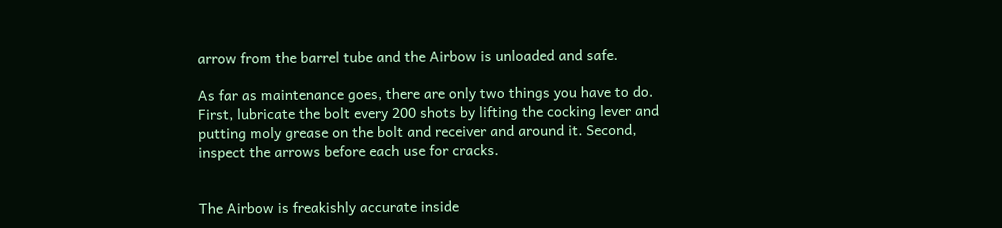arrow from the barrel tube and the Airbow is unloaded and safe.

As far as maintenance goes, there are only two things you have to do. First, lubricate the bolt every 200 shots by lifting the cocking lever and putting moly grease on the bolt and receiver and around it. Second, inspect the arrows before each use for cracks.


The Airbow is freakishly accurate inside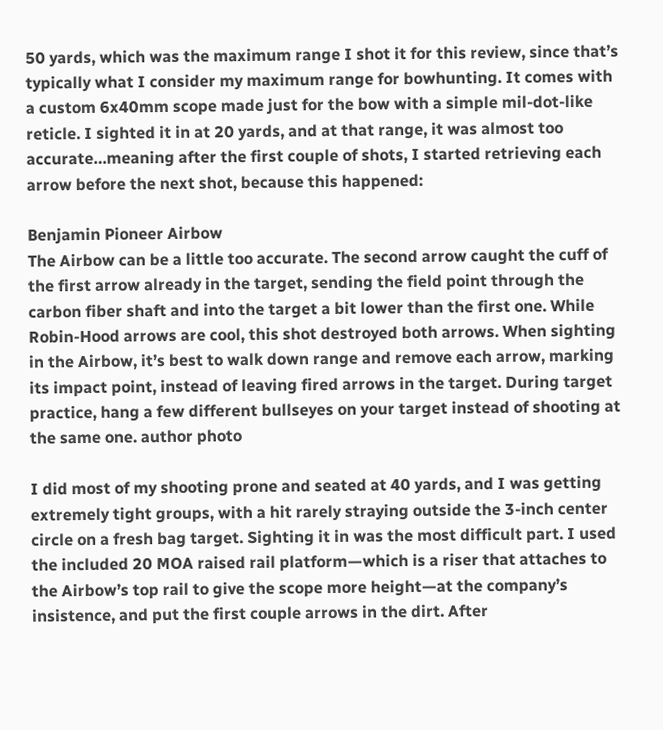50 yards, which was the maximum range I shot it for this review, since that’s typically what I consider my maximum range for bowhunting. It comes with a custom 6x40mm scope made just for the bow with a simple mil-dot-like reticle. I sighted it in at 20 yards, and at that range, it was almost too accurate…meaning after the first couple of shots, I started retrieving each arrow before the next shot, because this happened:

Benjamin Pioneer Airbow
The Airbow can be a little too accurate. The second arrow caught the cuff of the first arrow already in the target, sending the field point through the carbon fiber shaft and into the target a bit lower than the first one. While Robin-Hood arrows are cool, this shot destroyed both arrows. When sighting in the Airbow, it’s best to walk down range and remove each arrow, marking its impact point, instead of leaving fired arrows in the target. During target practice, hang a few different bullseyes on your target instead of shooting at the same one. author photo

I did most of my shooting prone and seated at 40 yards, and I was getting extremely tight groups, with a hit rarely straying outside the 3-inch center circle on a fresh bag target. Sighting it in was the most difficult part. I used the included 20 MOA raised rail platform—which is a riser that attaches to the Airbow’s top rail to give the scope more height—at the company’s insistence, and put the first couple arrows in the dirt. After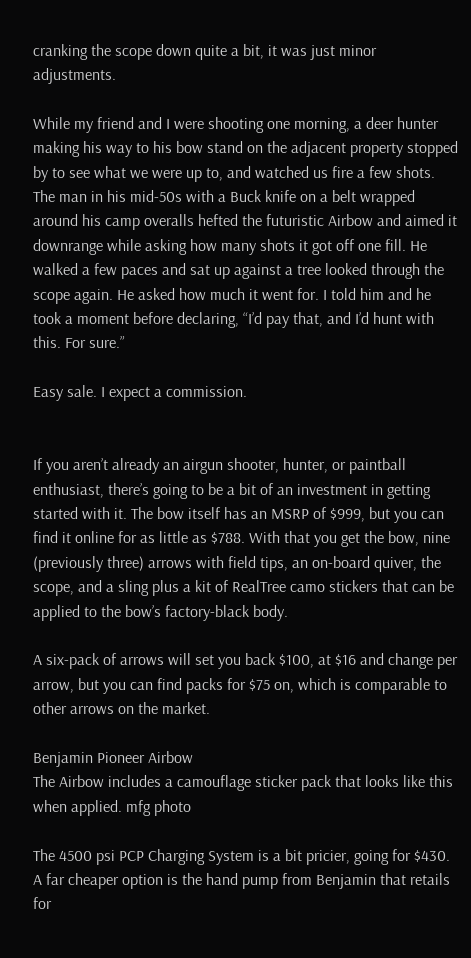cranking the scope down quite a bit, it was just minor adjustments.

While my friend and I were shooting one morning, a deer hunter making his way to his bow stand on the adjacent property stopped by to see what we were up to, and watched us fire a few shots. The man in his mid-50s with a Buck knife on a belt wrapped around his camp overalls hefted the futuristic Airbow and aimed it downrange while asking how many shots it got off one fill. He walked a few paces and sat up against a tree looked through the scope again. He asked how much it went for. I told him and he took a moment before declaring, “I’d pay that, and I’d hunt with this. For sure.”

Easy sale. I expect a commission.


If you aren’t already an airgun shooter, hunter, or paintball enthusiast, there’s going to be a bit of an investment in getting started with it. The bow itself has an MSRP of $999, but you can find it online for as little as $788. With that you get the bow, nine (previously three) arrows with field tips, an on-board quiver, the scope, and a sling plus a kit of RealTree camo stickers that can be applied to the bow’s factory-black body.

A six-pack of arrows will set you back $100, at $16 and change per arrow, but you can find packs for $75 on, which is comparable to other arrows on the market.

Benjamin Pioneer Airbow
The Airbow includes a camouflage sticker pack that looks like this when applied. mfg photo

The 4500 psi PCP Charging System is a bit pricier, going for $430. A far cheaper option is the hand pump from Benjamin that retails for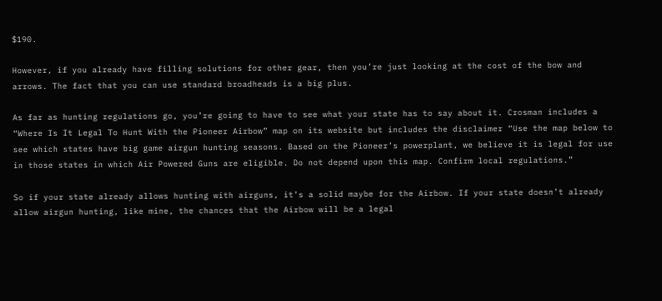$190.

However, if you already have filling solutions for other gear, then you’re just looking at the cost of the bow and arrows. The fact that you can use standard broadheads is a big plus.

As far as hunting regulations go, you’re going to have to see what your state has to say about it. Crosman includes a “Where Is It Legal To Hunt With the Pioneer Airbow” map on its website but includes the disclaimer “Use the map below to see which states have big game airgun hunting seasons. Based on the Pioneer’s powerplant, we believe it is legal for use in those states in which Air Powered Guns are eligible. Do not depend upon this map. Confirm local regulations.”

So if your state already allows hunting with airguns, it’s a solid maybe for the Airbow. If your state doesn’t already allow airgun hunting, like mine, the chances that the Airbow will be a legal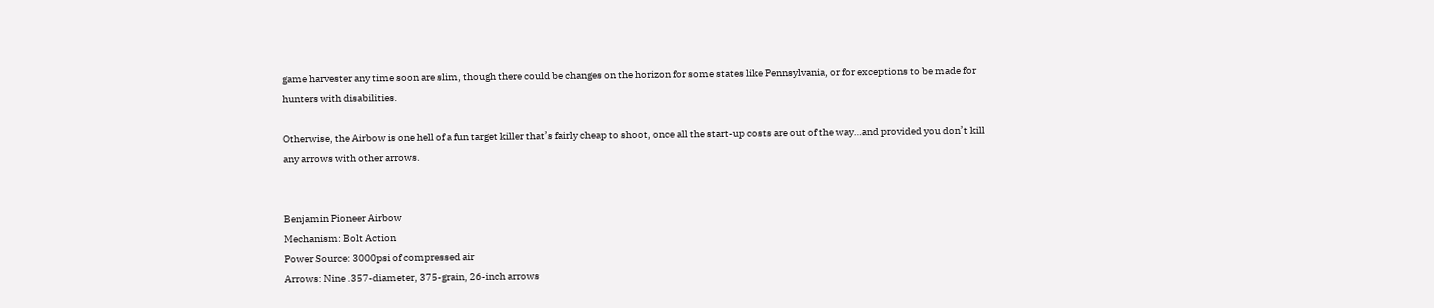game harvester any time soon are slim, though there could be changes on the horizon for some states like Pennsylvania, or for exceptions to be made for hunters with disabilities.

Otherwise, the Airbow is one hell of a fun target killer that’s fairly cheap to shoot, once all the start-up costs are out of the way…and provided you don’t kill any arrows with other arrows.


Benjamin Pioneer Airbow
Mechanism: Bolt Action
Power Source: 3000psi of compressed air
Arrows: Nine .357-diameter, 375-grain, 26-inch arrows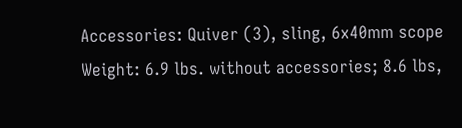Accessories: Quiver (3), sling, 6x40mm scope
Weight: 6.9 lbs. without accessories; 8.6 lbs,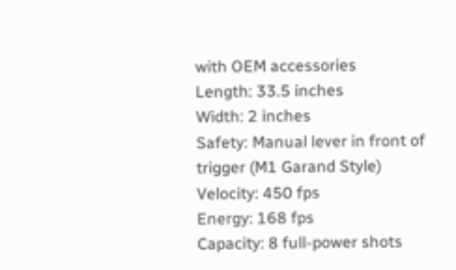with OEM accessories
Length: 33.5 inches
Width: 2 inches
Safety: Manual lever in front of trigger (M1 Garand Style)
Velocity: 450 fps
Energy: 168 fps
Capacity: 8 full-power shots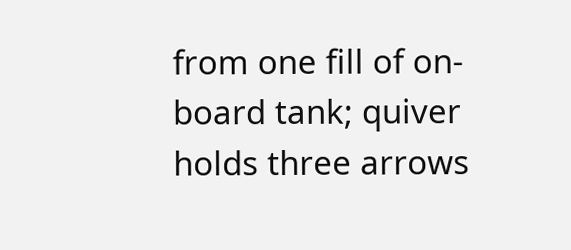from one fill of on-board tank; quiver holds three arrows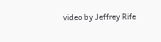video by Jeffrey Rife